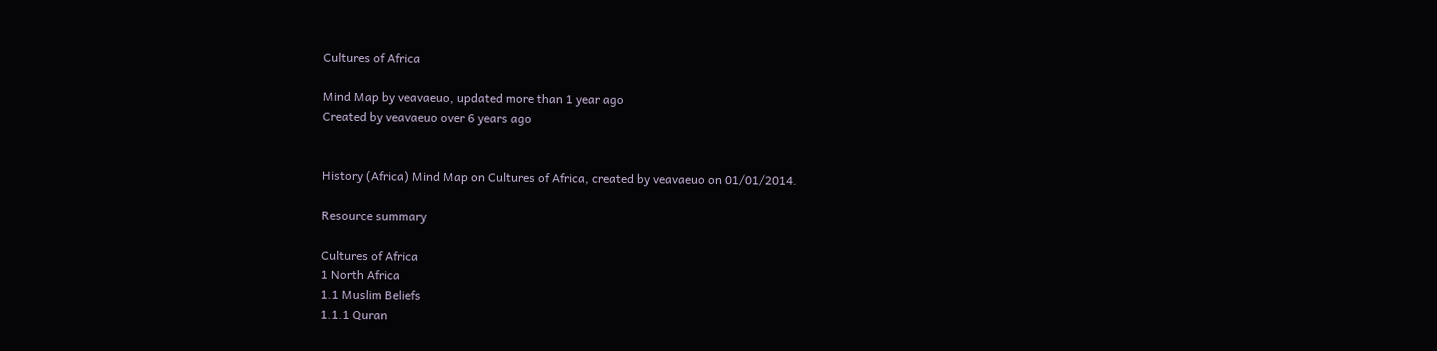Cultures of Africa

Mind Map by veavaeuo, updated more than 1 year ago
Created by veavaeuo over 6 years ago


History (Africa) Mind Map on Cultures of Africa, created by veavaeuo on 01/01/2014.

Resource summary

Cultures of Africa
1 North Africa
1.1 Muslim Beliefs
1.1.1 Quran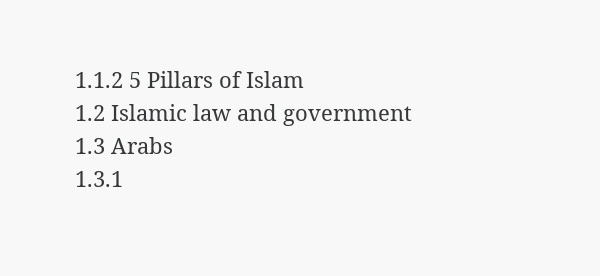1.1.2 5 Pillars of Islam
1.2 Islamic law and government
1.3 Arabs
1.3.1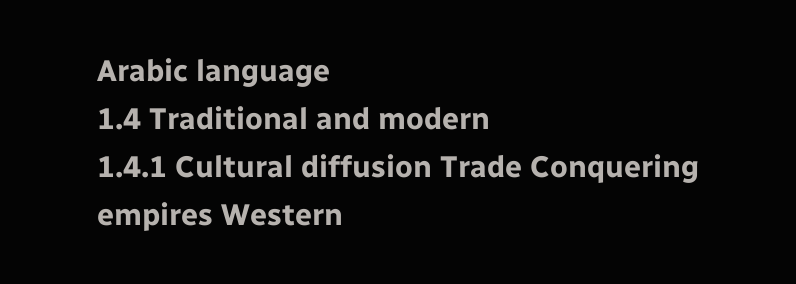Arabic language
1.4 Traditional and modern
1.4.1 Cultural diffusion Trade Conquering empires Western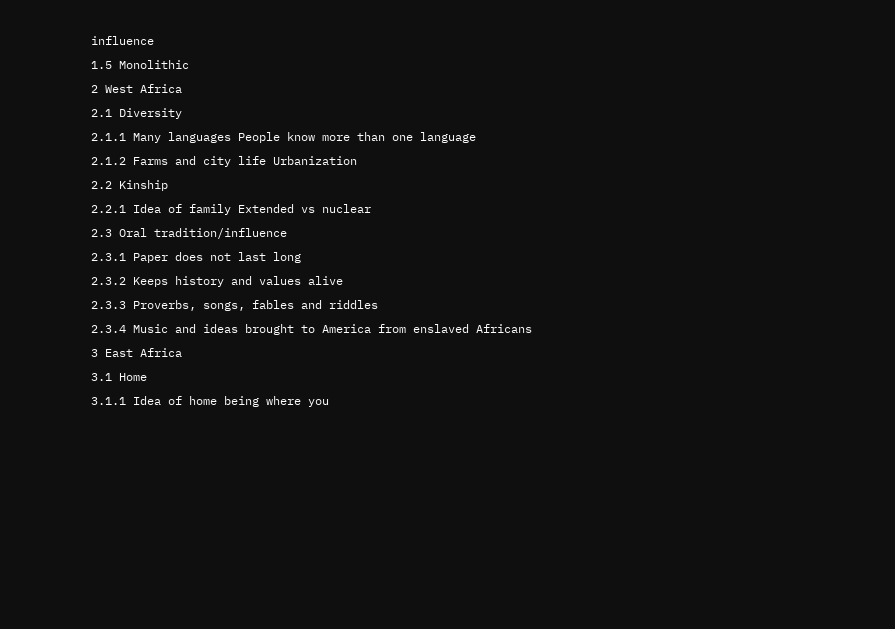influence
1.5 Monolithic
2 West Africa
2.1 Diversity
2.1.1 Many languages People know more than one language
2.1.2 Farms and city life Urbanization
2.2 Kinship
2.2.1 Idea of family Extended vs nuclear
2.3 Oral tradition/influence
2.3.1 Paper does not last long
2.3.2 Keeps history and values alive
2.3.3 Proverbs, songs, fables and riddles
2.3.4 Music and ideas brought to America from enslaved Africans
3 East Africa
3.1 Home
3.1.1 Idea of home being where you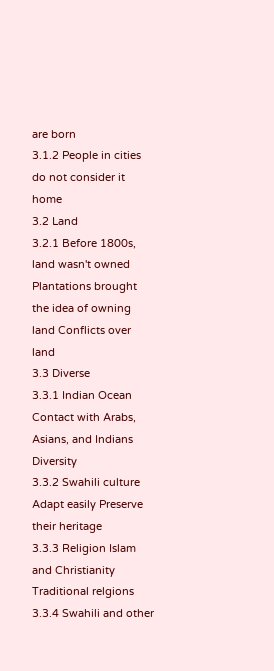are born
3.1.2 People in cities do not consider it home
3.2 Land
3.2.1 Before 1800s, land wasn't owned Plantations brought the idea of owning land Conflicts over land
3.3 Diverse
3.3.1 Indian Ocean Contact with Arabs, Asians, and Indians Diversity
3.3.2 Swahili culture Adapt easily Preserve their heritage
3.3.3 Religion Islam and Christianity Traditional relgions
3.3.4 Swahili and other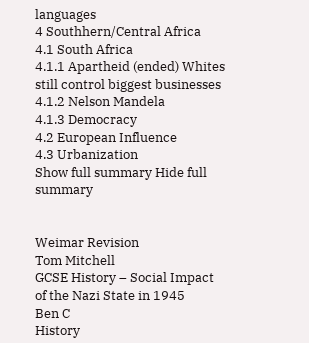languages
4 Southhern/Central Africa
4.1 South Africa
4.1.1 Apartheid (ended) Whites still control biggest businesses
4.1.2 Nelson Mandela
4.1.3 Democracy
4.2 European Influence
4.3 Urbanization
Show full summary Hide full summary


Weimar Revision
Tom Mitchell
GCSE History – Social Impact of the Nazi State in 1945
Ben C
History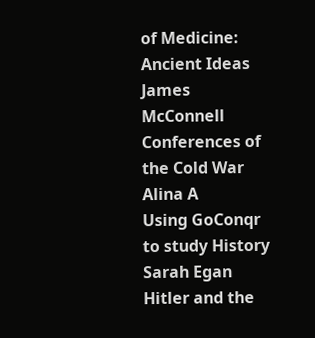of Medicine: Ancient Ideas
James McConnell
Conferences of the Cold War
Alina A
Using GoConqr to study History
Sarah Egan
Hitler and the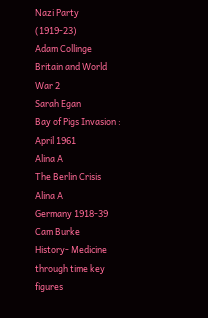Nazi Party (1919-23)
Adam Collinge
Britain and World War 2
Sarah Egan
Bay of Pigs Invasion : April 1961
Alina A
The Berlin Crisis
Alina A
Germany 1918-39
Cam Burke
History- Medicine through time key figures